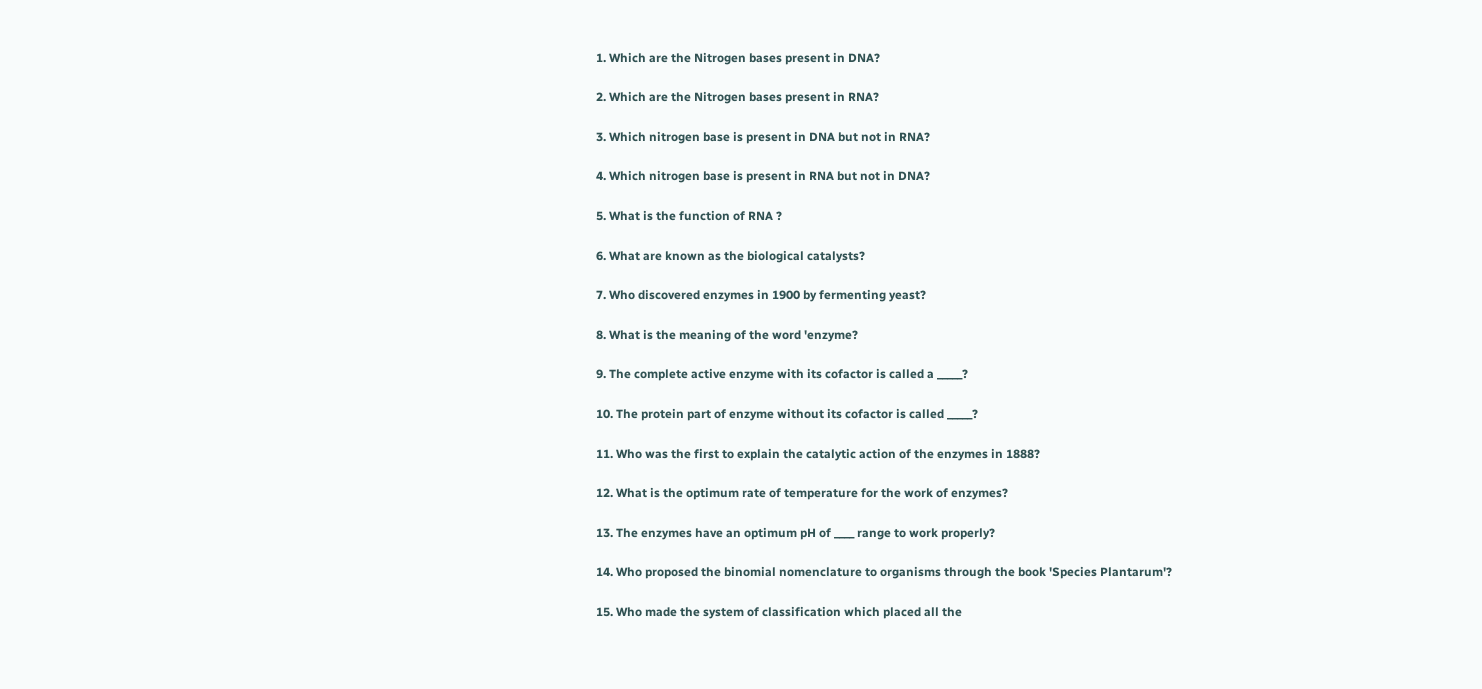1. Which are the Nitrogen bases present in DNA?

2. Which are the Nitrogen bases present in RNA?

3. Which nitrogen base is present in DNA but not in RNA?

4. Which nitrogen base is present in RNA but not in DNA?

5. What is the function of RNA ?

6. What are known as the biological catalysts?

7. Who discovered enzymes in 1900 by fermenting yeast?

8. What is the meaning of the word 'enzyme?

9. The complete active enzyme with its cofactor is called a _____?

10. The protein part of enzyme without its cofactor is called _____?

11. Who was the first to explain the catalytic action of the enzymes in 1888?

12. What is the optimum rate of temperature for the work of enzymes?

13. The enzymes have an optimum pH of ____ range to work properly?

14. Who proposed the binomial nomenclature to organisms through the book 'Species Plantarum'?

15. Who made the system of classification which placed all the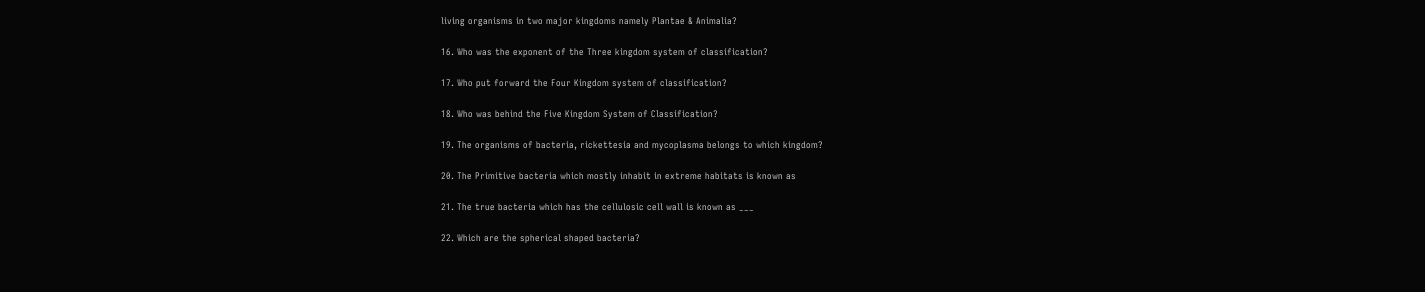living organisms in two major kingdoms namely Plantae & Animalia?

16. Who was the exponent of the Three kingdom system of classification?

17. Who put forward the Four Kingdom system of classification?

18. Who was behind the Five Kingdom System of Classification?

19. The organisms of bacteria, rickettesia and mycoplasma belongs to which kingdom?

20. The Primitive bacteria which mostly inhabit in extreme habitats is known as

21. The true bacteria which has the cellulosic cell wall is known as ___

22. Which are the spherical shaped bacteria?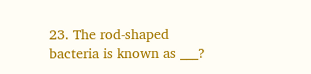23. The rod-shaped bacteria is known as ___?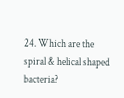24. Which are the spiral & helical shaped bacteria?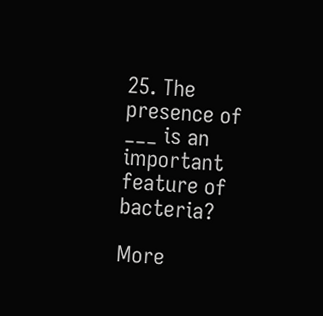25. The presence of ___ is an important feature of bacteria?

More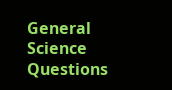General Science Questions